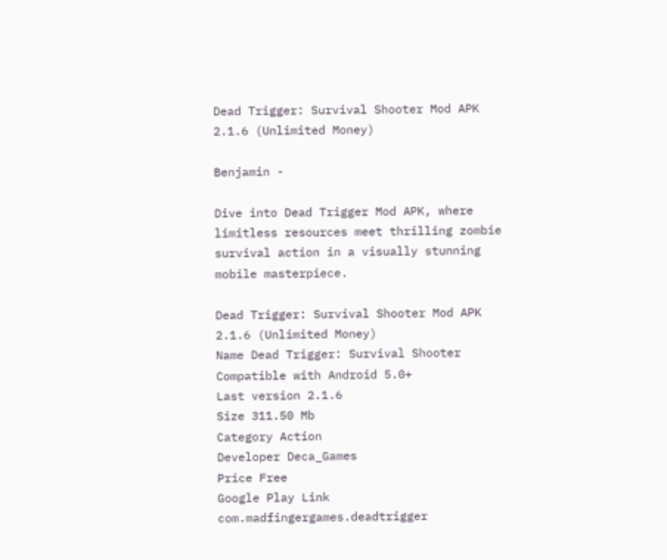Dead Trigger: Survival Shooter Mod APK 2.1.6 (Unlimited Money)

Benjamin -

Dive into Dead Trigger Mod APK, where limitless resources meet thrilling zombie survival action in a visually stunning mobile masterpiece.

Dead Trigger: Survival Shooter Mod APK 2.1.6 (Unlimited Money)
Name Dead Trigger: Survival Shooter
Compatible with Android 5.0+
Last version 2.1.6
Size 311.50 Mb
Category Action
Developer Deca_Games
Price Free
Google Play Link com.madfingergames.deadtrigger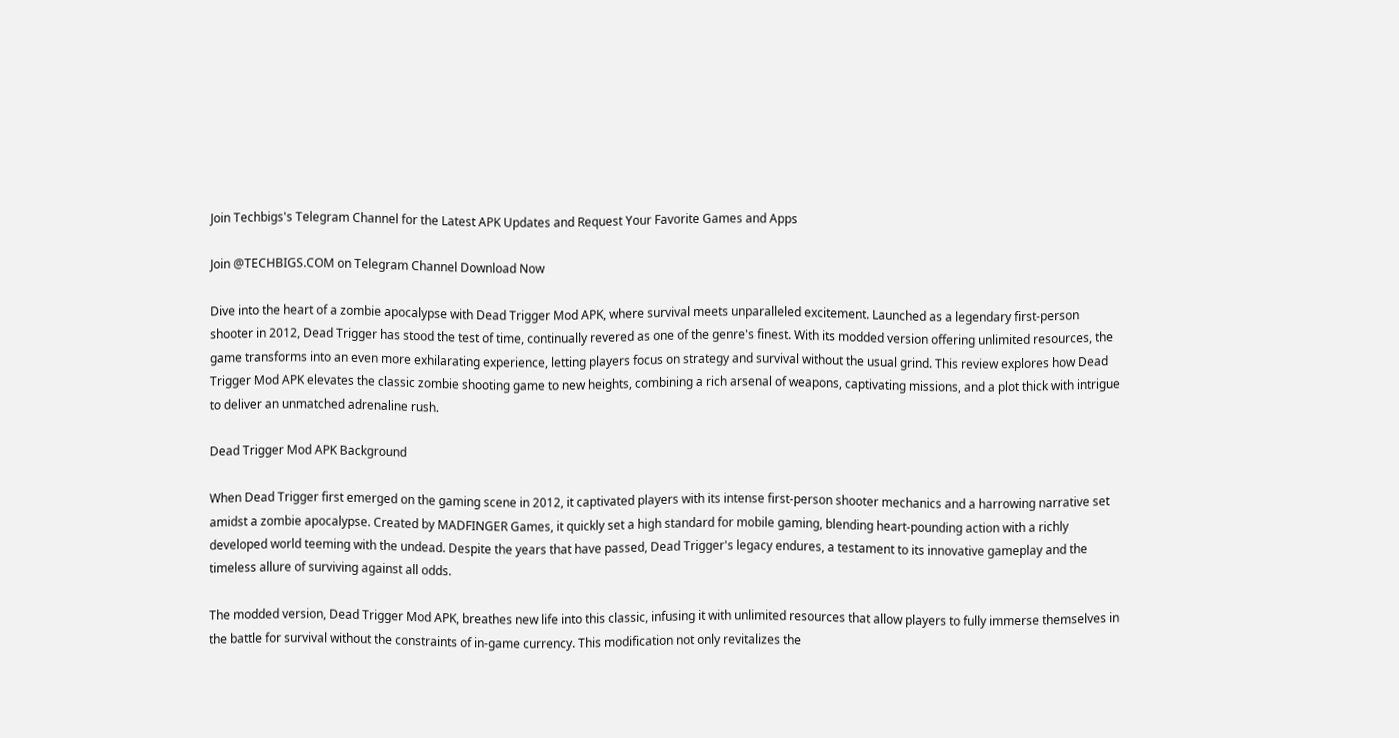Join Techbigs's Telegram Channel for the Latest APK Updates and Request Your Favorite Games and Apps

Join @TECHBIGS.COM on Telegram Channel Download Now

Dive into the heart of a zombie apocalypse with Dead Trigger Mod APK, where survival meets unparalleled excitement. Launched as a legendary first-person shooter in 2012, Dead Trigger has stood the test of time, continually revered as one of the genre's finest. With its modded version offering unlimited resources, the game transforms into an even more exhilarating experience, letting players focus on strategy and survival without the usual grind. This review explores how Dead Trigger Mod APK elevates the classic zombie shooting game to new heights, combining a rich arsenal of weapons, captivating missions, and a plot thick with intrigue to deliver an unmatched adrenaline rush.

Dead Trigger Mod APK Background

When Dead Trigger first emerged on the gaming scene in 2012, it captivated players with its intense first-person shooter mechanics and a harrowing narrative set amidst a zombie apocalypse. Created by MADFINGER Games, it quickly set a high standard for mobile gaming, blending heart-pounding action with a richly developed world teeming with the undead. Despite the years that have passed, Dead Trigger's legacy endures, a testament to its innovative gameplay and the timeless allure of surviving against all odds.

The modded version, Dead Trigger Mod APK, breathes new life into this classic, infusing it with unlimited resources that allow players to fully immerse themselves in the battle for survival without the constraints of in-game currency. This modification not only revitalizes the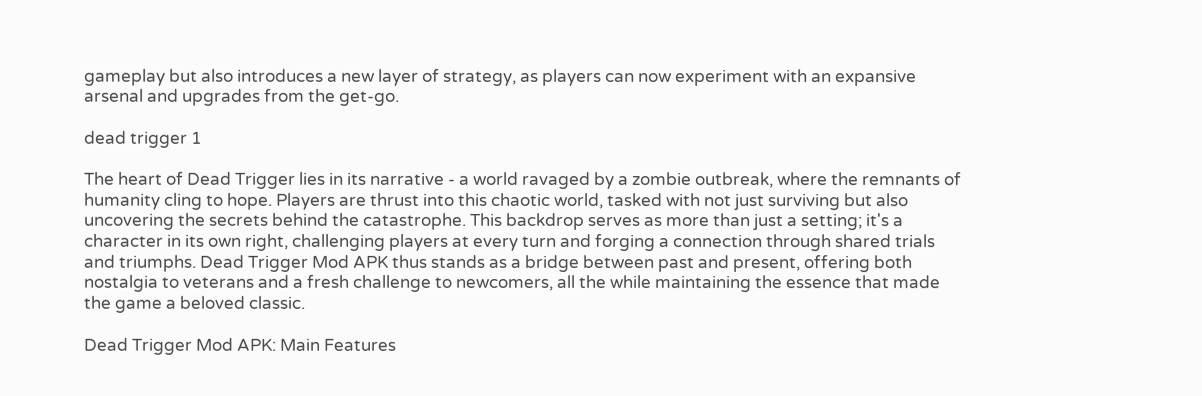gameplay but also introduces a new layer of strategy, as players can now experiment with an expansive arsenal and upgrades from the get-go.

dead trigger 1

The heart of Dead Trigger lies in its narrative - a world ravaged by a zombie outbreak, where the remnants of humanity cling to hope. Players are thrust into this chaotic world, tasked with not just surviving but also uncovering the secrets behind the catastrophe. This backdrop serves as more than just a setting; it's a character in its own right, challenging players at every turn and forging a connection through shared trials and triumphs. Dead Trigger Mod APK thus stands as a bridge between past and present, offering both nostalgia to veterans and a fresh challenge to newcomers, all the while maintaining the essence that made the game a beloved classic.

Dead Trigger Mod APK: Main Features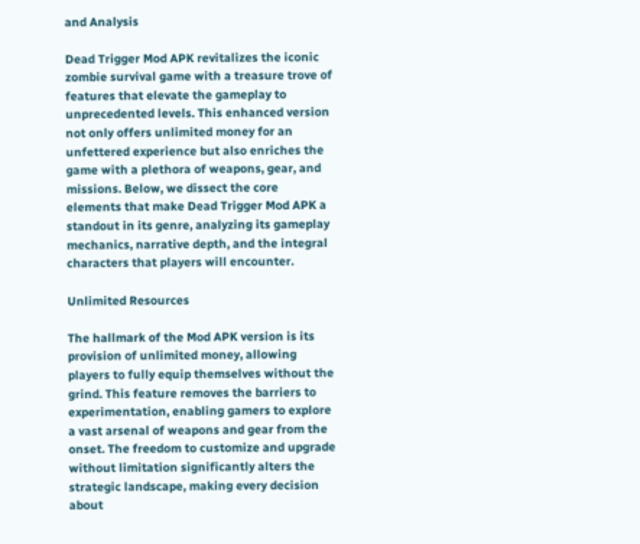and Analysis

Dead Trigger Mod APK revitalizes the iconic zombie survival game with a treasure trove of features that elevate the gameplay to unprecedented levels. This enhanced version not only offers unlimited money for an unfettered experience but also enriches the game with a plethora of weapons, gear, and missions. Below, we dissect the core elements that make Dead Trigger Mod APK a standout in its genre, analyzing its gameplay mechanics, narrative depth, and the integral characters that players will encounter.

Unlimited Resources

The hallmark of the Mod APK version is its provision of unlimited money, allowing players to fully equip themselves without the grind. This feature removes the barriers to experimentation, enabling gamers to explore a vast arsenal of weapons and gear from the onset. The freedom to customize and upgrade without limitation significantly alters the strategic landscape, making every decision about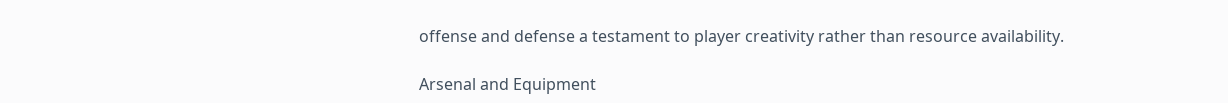offense and defense a testament to player creativity rather than resource availability.

Arsenal and Equipment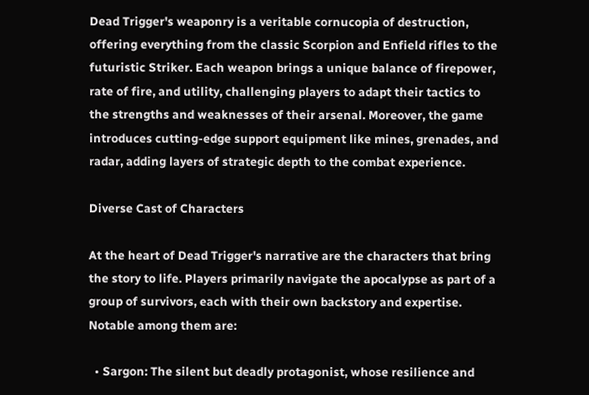Dead Trigger's weaponry is a veritable cornucopia of destruction, offering everything from the classic Scorpion and Enfield rifles to the futuristic Striker. Each weapon brings a unique balance of firepower, rate of fire, and utility, challenging players to adapt their tactics to the strengths and weaknesses of their arsenal. Moreover, the game introduces cutting-edge support equipment like mines, grenades, and radar, adding layers of strategic depth to the combat experience.

Diverse Cast of Characters

At the heart of Dead Trigger's narrative are the characters that bring the story to life. Players primarily navigate the apocalypse as part of a group of survivors, each with their own backstory and expertise. Notable among them are:

  • Sargon: The silent but deadly protagonist, whose resilience and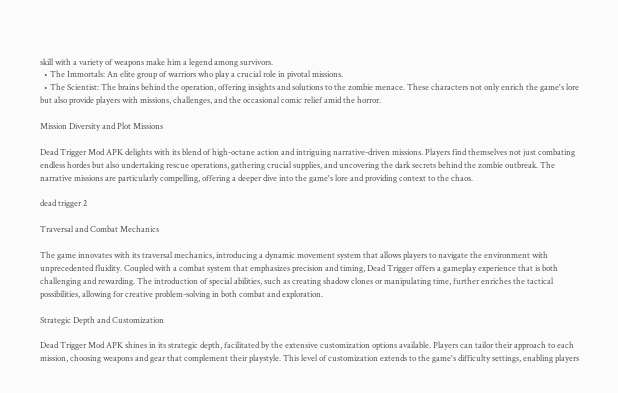skill with a variety of weapons make him a legend among survivors.
  • The Immortals: An elite group of warriors who play a crucial role in pivotal missions.
  • The Scientist: The brains behind the operation, offering insights and solutions to the zombie menace. These characters not only enrich the game's lore but also provide players with missions, challenges, and the occasional comic relief amid the horror.

Mission Diversity and Plot Missions

Dead Trigger Mod APK delights with its blend of high-octane action and intriguing narrative-driven missions. Players find themselves not just combating endless hordes but also undertaking rescue operations, gathering crucial supplies, and uncovering the dark secrets behind the zombie outbreak. The narrative missions are particularly compelling, offering a deeper dive into the game's lore and providing context to the chaos.

dead trigger 2

Traversal and Combat Mechanics

The game innovates with its traversal mechanics, introducing a dynamic movement system that allows players to navigate the environment with unprecedented fluidity. Coupled with a combat system that emphasizes precision and timing, Dead Trigger offers a gameplay experience that is both challenging and rewarding. The introduction of special abilities, such as creating shadow clones or manipulating time, further enriches the tactical possibilities, allowing for creative problem-solving in both combat and exploration.

Strategic Depth and Customization

Dead Trigger Mod APK shines in its strategic depth, facilitated by the extensive customization options available. Players can tailor their approach to each mission, choosing weapons and gear that complement their playstyle. This level of customization extends to the game's difficulty settings, enabling players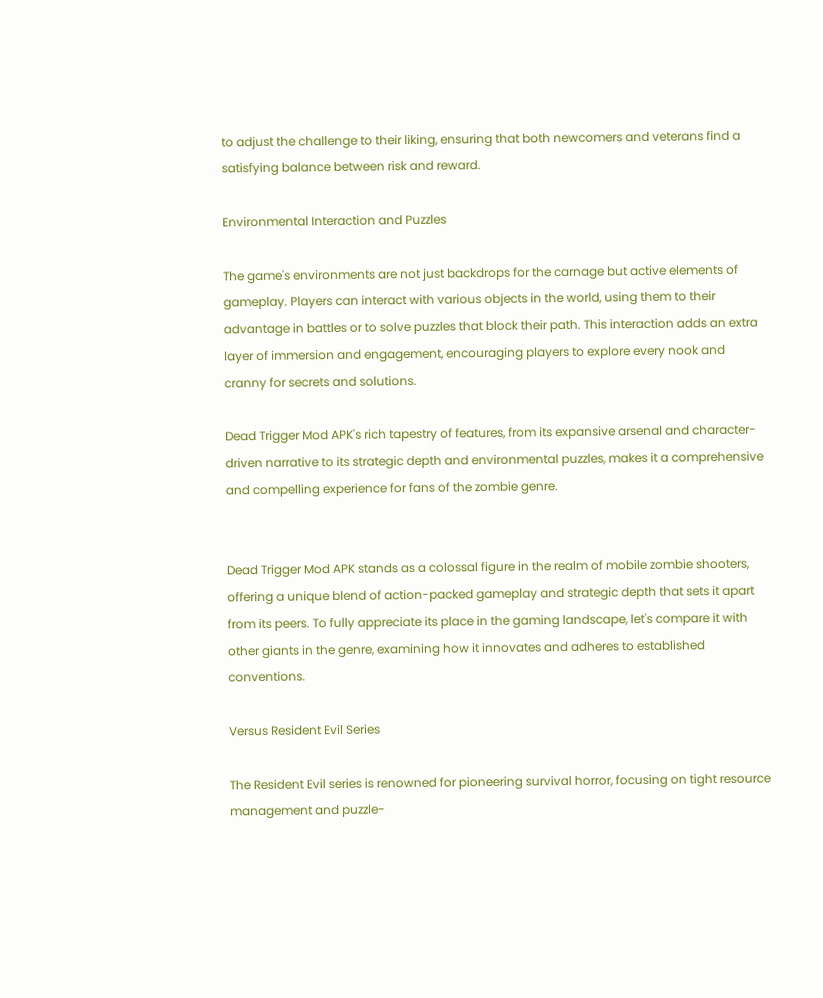to adjust the challenge to their liking, ensuring that both newcomers and veterans find a satisfying balance between risk and reward.

Environmental Interaction and Puzzles

The game's environments are not just backdrops for the carnage but active elements of gameplay. Players can interact with various objects in the world, using them to their advantage in battles or to solve puzzles that block their path. This interaction adds an extra layer of immersion and engagement, encouraging players to explore every nook and cranny for secrets and solutions.

Dead Trigger Mod APK's rich tapestry of features, from its expansive arsenal and character-driven narrative to its strategic depth and environmental puzzles, makes it a comprehensive and compelling experience for fans of the zombie genre.


Dead Trigger Mod APK stands as a colossal figure in the realm of mobile zombie shooters, offering a unique blend of action-packed gameplay and strategic depth that sets it apart from its peers. To fully appreciate its place in the gaming landscape, let's compare it with other giants in the genre, examining how it innovates and adheres to established conventions.

Versus Resident Evil Series

The Resident Evil series is renowned for pioneering survival horror, focusing on tight resource management and puzzle-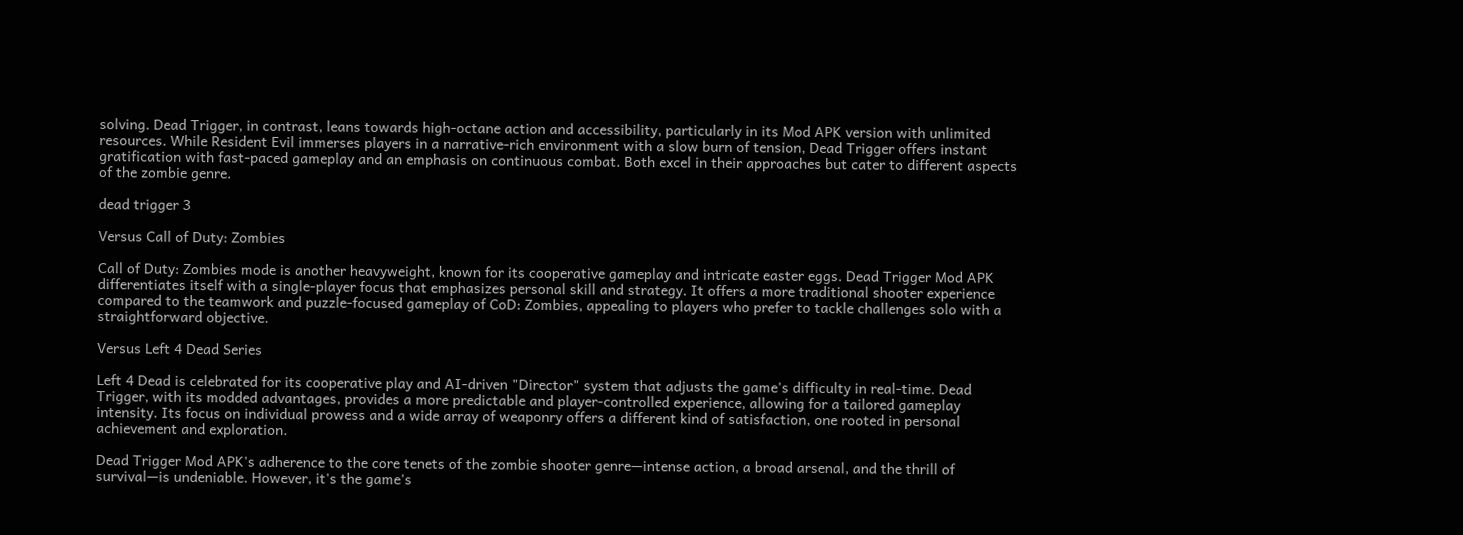solving. Dead Trigger, in contrast, leans towards high-octane action and accessibility, particularly in its Mod APK version with unlimited resources. While Resident Evil immerses players in a narrative-rich environment with a slow burn of tension, Dead Trigger offers instant gratification with fast-paced gameplay and an emphasis on continuous combat. Both excel in their approaches but cater to different aspects of the zombie genre.

dead trigger 3

Versus Call of Duty: Zombies

Call of Duty: Zombies mode is another heavyweight, known for its cooperative gameplay and intricate easter eggs. Dead Trigger Mod APK differentiates itself with a single-player focus that emphasizes personal skill and strategy. It offers a more traditional shooter experience compared to the teamwork and puzzle-focused gameplay of CoD: Zombies, appealing to players who prefer to tackle challenges solo with a straightforward objective.

Versus Left 4 Dead Series

Left 4 Dead is celebrated for its cooperative play and AI-driven "Director" system that adjusts the game's difficulty in real-time. Dead Trigger, with its modded advantages, provides a more predictable and player-controlled experience, allowing for a tailored gameplay intensity. Its focus on individual prowess and a wide array of weaponry offers a different kind of satisfaction, one rooted in personal achievement and exploration.

Dead Trigger Mod APK's adherence to the core tenets of the zombie shooter genre—intense action, a broad arsenal, and the thrill of survival—is undeniable. However, it's the game's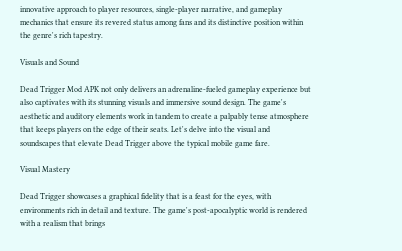innovative approach to player resources, single-player narrative, and gameplay mechanics that ensure its revered status among fans and its distinctive position within the genre's rich tapestry.

Visuals and Sound

Dead Trigger Mod APK not only delivers an adrenaline-fueled gameplay experience but also captivates with its stunning visuals and immersive sound design. The game's aesthetic and auditory elements work in tandem to create a palpably tense atmosphere that keeps players on the edge of their seats. Let's delve into the visual and soundscapes that elevate Dead Trigger above the typical mobile game fare.

Visual Mastery

Dead Trigger showcases a graphical fidelity that is a feast for the eyes, with environments rich in detail and texture. The game's post-apocalyptic world is rendered with a realism that brings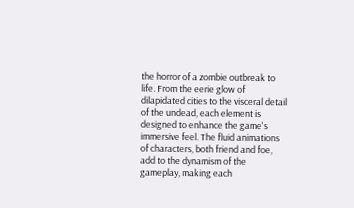the horror of a zombie outbreak to life. From the eerie glow of dilapidated cities to the visceral detail of the undead, each element is designed to enhance the game's immersive feel. The fluid animations of characters, both friend and foe, add to the dynamism of the gameplay, making each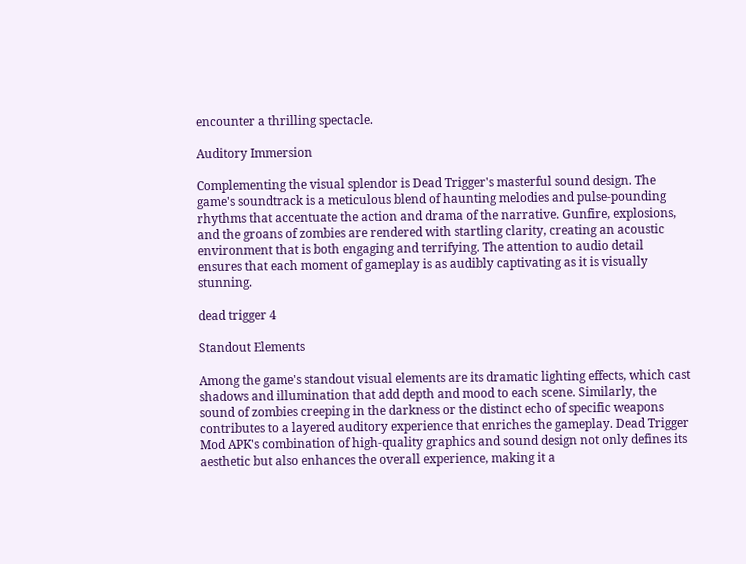encounter a thrilling spectacle.

Auditory Immersion

Complementing the visual splendor is Dead Trigger's masterful sound design. The game's soundtrack is a meticulous blend of haunting melodies and pulse-pounding rhythms that accentuate the action and drama of the narrative. Gunfire, explosions, and the groans of zombies are rendered with startling clarity, creating an acoustic environment that is both engaging and terrifying. The attention to audio detail ensures that each moment of gameplay is as audibly captivating as it is visually stunning.

dead trigger 4

Standout Elements

Among the game's standout visual elements are its dramatic lighting effects, which cast shadows and illumination that add depth and mood to each scene. Similarly, the sound of zombies creeping in the darkness or the distinct echo of specific weapons contributes to a layered auditory experience that enriches the gameplay. Dead Trigger Mod APK's combination of high-quality graphics and sound design not only defines its aesthetic but also enhances the overall experience, making it a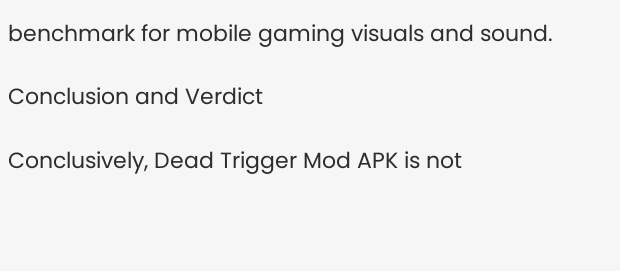benchmark for mobile gaming visuals and sound.

Conclusion and Verdict

Conclusively, Dead Trigger Mod APK is not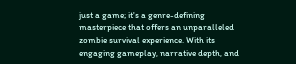just a game; it's a genre-defining masterpiece that offers an unparalleled zombie survival experience. With its engaging gameplay, narrative depth, and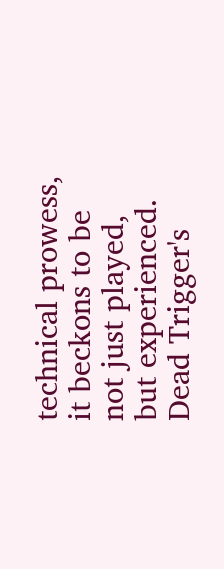technical prowess, it beckons to be not just played, but experienced. Dead Trigger's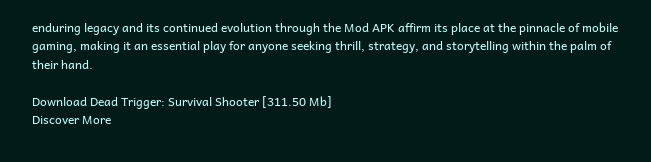enduring legacy and its continued evolution through the Mod APK affirm its place at the pinnacle of mobile gaming, making it an essential play for anyone seeking thrill, strategy, and storytelling within the palm of their hand.

Download Dead Trigger: Survival Shooter [311.50 Mb]
Discover More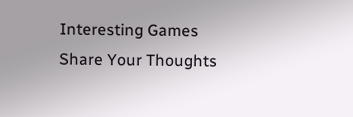Interesting Games
Share Your Thoughts